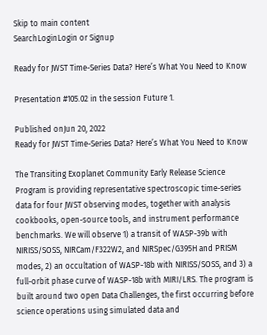Skip to main content
SearchLoginLogin or Signup

Ready for JWST Time-Series Data? Here’s What You Need to Know

Presentation #105.02 in the session Future 1.

Published onJun 20, 2022
Ready for JWST Time-Series Data? Here’s What You Need to Know

The Transiting Exoplanet Community Early Release Science Program is providing representative spectroscopic time-series data for four JWST observing modes, together with analysis cookbooks, open-source tools, and instrument performance benchmarks. We will observe 1) a transit of WASP-39b with NIRISS/SOSS, NIRCam/F322W2, and NIRSpec/G395H and PRISM modes, 2) an occultation of WASP-18b with NIRISS/SOSS, and 3) a full-orbit phase curve of WASP-18b with MIRI/LRS. The program is built around two open Data Challenges, the first occurring before science operations using simulated data and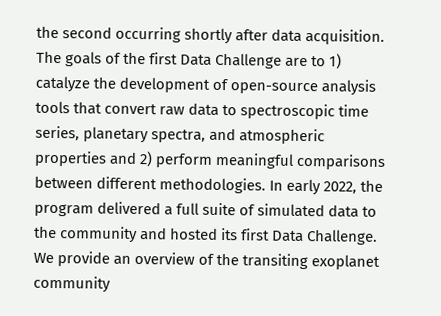the second occurring shortly after data acquisition. The goals of the first Data Challenge are to 1) catalyze the development of open-source analysis tools that convert raw data to spectroscopic time series, planetary spectra, and atmospheric properties and 2) perform meaningful comparisons between different methodologies. In early 2022, the program delivered a full suite of simulated data to the community and hosted its first Data Challenge. We provide an overview of the transiting exoplanet community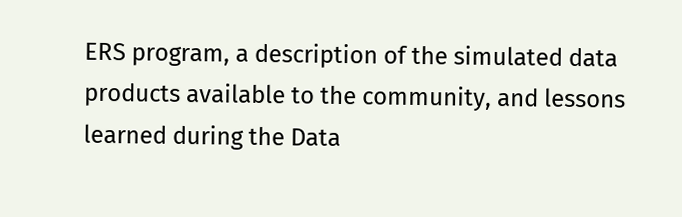ERS program, a description of the simulated data products available to the community, and lessons learned during the Data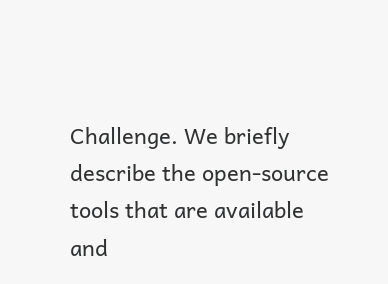Challenge. We briefly describe the open-source tools that are available and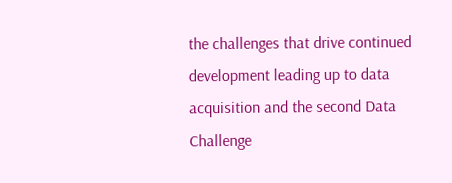the challenges that drive continued development leading up to data acquisition and the second Data Challenge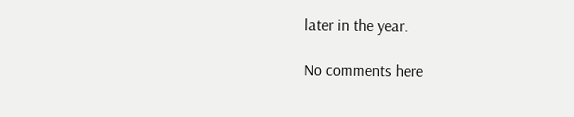later in the year.

No comments here